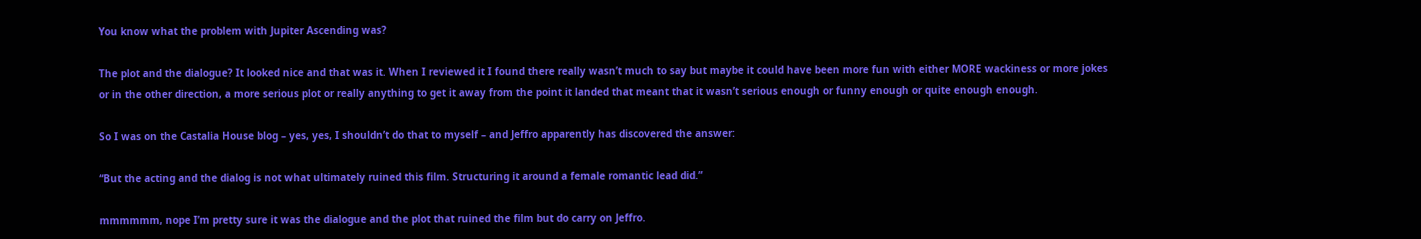You know what the problem with Jupiter Ascending was?

The plot and the dialogue? It looked nice and that was it. When I reviewed it I found there really wasn’t much to say but maybe it could have been more fun with either MORE wackiness or more jokes or in the other direction, a more serious plot or really anything to get it away from the point it landed that meant that it wasn’t serious enough or funny enough or quite enough enough.

So I was on the Castalia House blog – yes, yes, I shouldn’t do that to myself – and Jeffro apparently has discovered the answer:

“But the acting and the dialog is not what ultimately ruined this film. Structuring it around a female romantic lead did.”

mmmmmm, nope I’m pretty sure it was the dialogue and the plot that ruined the film but do carry on Jeffro.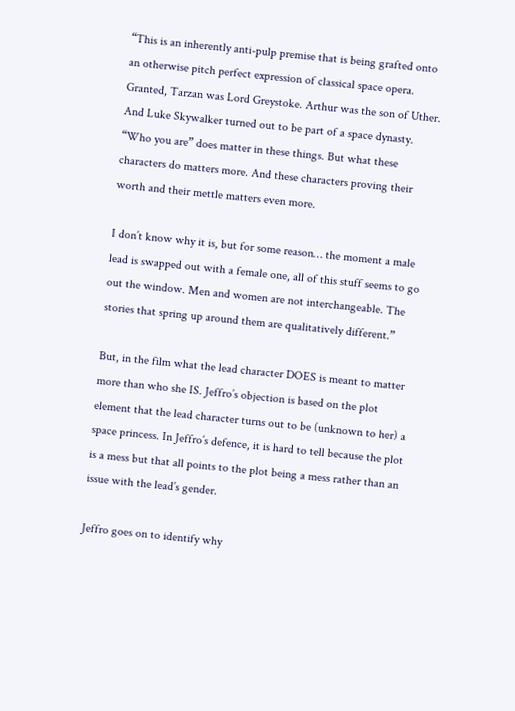“This is an inherently anti-pulp premise that is being grafted onto an otherwise pitch perfect expression of classical space opera. Granted, Tarzan was Lord Greystoke. Arthur was the son of Uther. And Luke Skywalker turned out to be part of a space dynasty. “Who you are” does matter in these things. But what these characters do matters more. And these characters proving their worth and their mettle matters even more.

I don’t know why it is, but for some reason… the moment a male lead is swapped out with a female one, all of this stuff seems to go out the window. Men and women are not interchangeable. The stories that spring up around them are qualitatively different.”

But, in the film what the lead character DOES is meant to matter more than who she IS. Jeffro’s objection is based on the plot element that the lead character turns out to be (unknown to her) a space princess. In Jeffro’s defence, it is hard to tell because the plot is a mess but that all points to the plot being a mess rather than an issue with the lead’s gender.

Jeffro goes on to identify why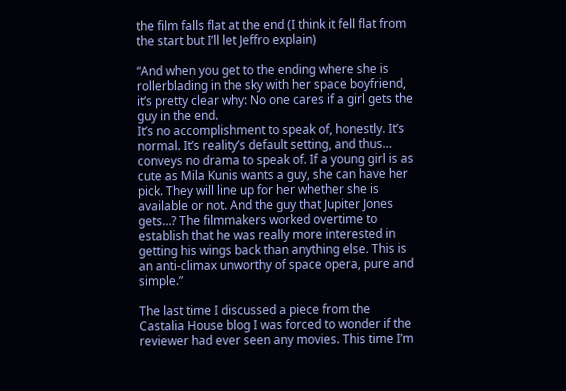the film falls flat at the end (I think it fell flat from the start but I’ll let Jeffro explain)

“And when you get to the ending where she is rollerblading in the sky with her space boyfriend, it’s pretty clear why: No one cares if a girl gets the guy in the end.
It’s no accomplishment to speak of, honestly. It’s normal. It’s reality’s default setting, and thus… conveys no drama to speak of. If a young girl is as cute as Mila Kunis wants a guy, she can have her pick. They will line up for her whether she is available or not. And the guy that Jupiter Jones gets…? The filmmakers worked overtime to establish that he was really more interested in getting his wings back than anything else. This is an anti-climax unworthy of space opera, pure and simple.”

The last time I discussed a piece from the Castalia House blog I was forced to wonder if the reviewer had ever seen any movies. This time I’m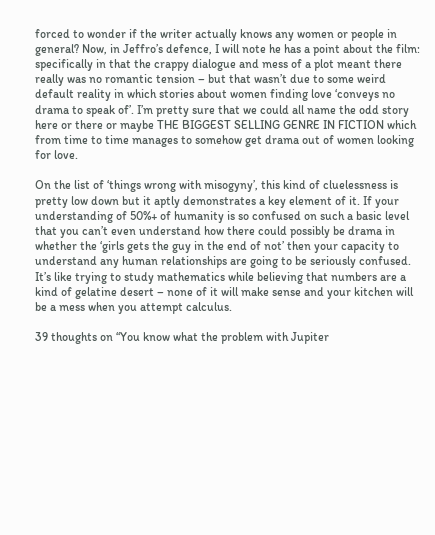forced to wonder if the writer actually knows any women or people in general? Now, in Jeffro’s defence, I will note he has a point about the film: specifically in that the crappy dialogue and mess of a plot meant there really was no romantic tension – but that wasn’t due to some weird default reality in which stories about women finding love ‘conveys no drama to speak of’. I’m pretty sure that we could all name the odd story here or there or maybe THE BIGGEST SELLING GENRE IN FICTION which from time to time manages to somehow get drama out of women looking for love.

On the list of ‘things wrong with misogyny’, this kind of cluelessness is pretty low down but it aptly demonstrates a key element of it. If your understanding of 50%+ of humanity is so confused on such a basic level that you can’t even understand how there could possibly be drama in whether the ‘girls gets the guy in the end of not’ then your capacity to understand any human relationships are going to be seriously confused. It’s like trying to study mathematics while believing that numbers are a kind of gelatine desert – none of it will make sense and your kitchen will be a mess when you attempt calculus.

39 thoughts on “You know what the problem with Jupiter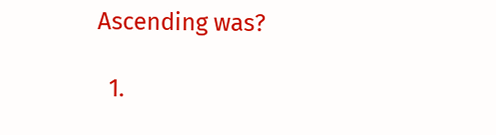Ascending was?

  1.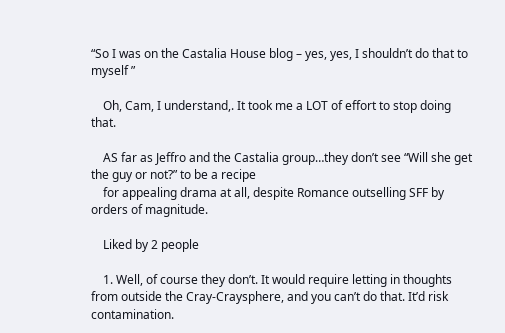“So I was on the Castalia House blog – yes, yes, I shouldn’t do that to myself ”

    Oh, Cam, I understand,. It took me a LOT of effort to stop doing that.

    AS far as Jeffro and the Castalia group…they don’t see “Will she get the guy or not?” to be a recipe
    for appealing drama at all, despite Romance outselling SFF by orders of magnitude.

    Liked by 2 people

    1. Well, of course they don’t. It would require letting in thoughts from outside the Cray-Craysphere, and you can’t do that. It’d risk contamination.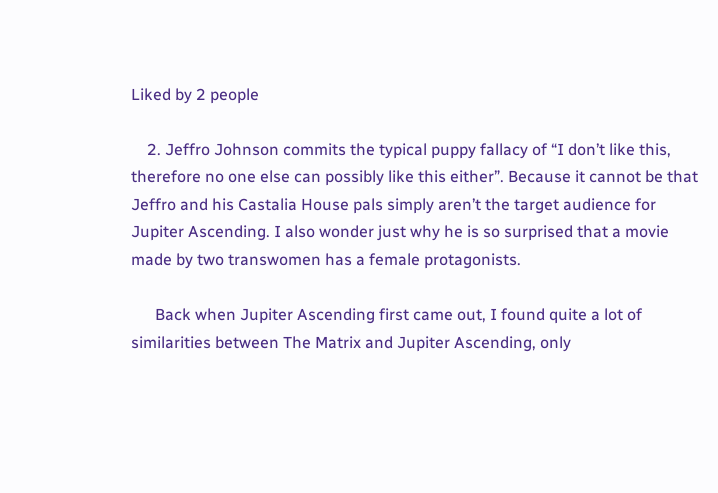Liked by 2 people

    2. Jeffro Johnson commits the typical puppy fallacy of “I don’t like this, therefore no one else can possibly like this either”. Because it cannot be that Jeffro and his Castalia House pals simply aren’t the target audience for Jupiter Ascending. I also wonder just why he is so surprised that a movie made by two transwomen has a female protagonists.

      Back when Jupiter Ascending first came out, I found quite a lot of similarities between The Matrix and Jupiter Ascending, only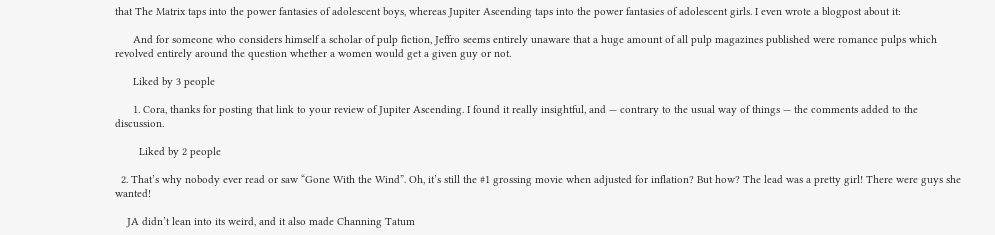that The Matrix taps into the power fantasies of adolescent boys, whereas Jupiter Ascending taps into the power fantasies of adolescent girls. I even wrote a blogpost about it:

      And for someone who considers himself a scholar of pulp fiction, Jeffro seems entirely unaware that a huge amount of all pulp magazines published were romance pulps which revolved entirely around the question whether a women would get a given guy or not.

      Liked by 3 people

      1. Cora, thanks for posting that link to your review of Jupiter Ascending. I found it really insightful, and — contrary to the usual way of things — the comments added to the discussion.

        Liked by 2 people

  2. That’s why nobody ever read or saw “Gone With the Wind”. Oh, it’s still the #1 grossing movie when adjusted for inflation? But how? The lead was a pretty girl! There were guys she wanted!

    JA didn’t lean into its weird, and it also made Channing Tatum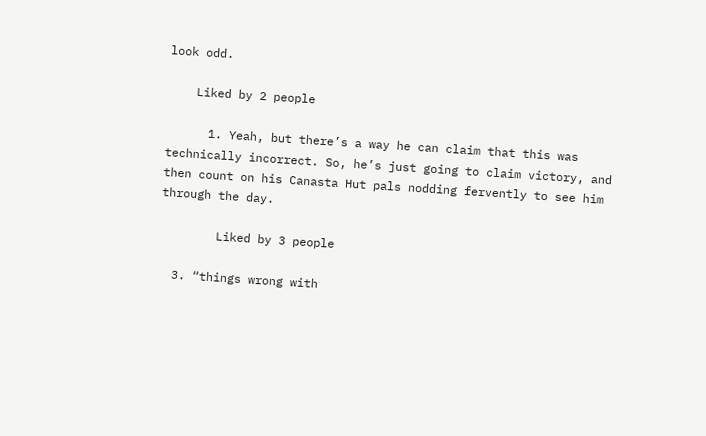look odd.

    Liked by 2 people

      1. Yeah, but there’s a way he can claim that this was technically incorrect. So, he’s just going to claim victory, and then count on his Canasta Hut pals nodding fervently to see him through the day.

        Liked by 3 people

  3. “things wrong with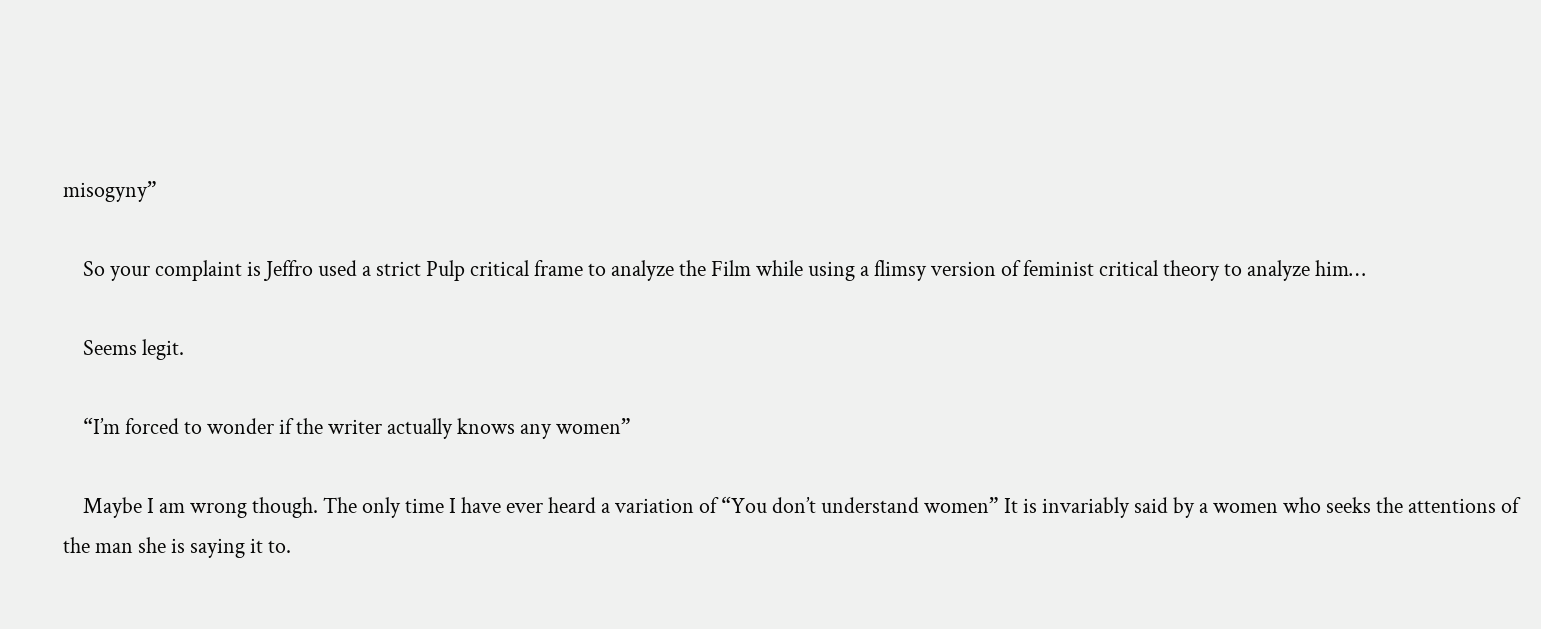misogyny”

    So your complaint is Jeffro used a strict Pulp critical frame to analyze the Film while using a flimsy version of feminist critical theory to analyze him…

    Seems legit.

    “I’m forced to wonder if the writer actually knows any women”

    Maybe I am wrong though. The only time I have ever heard a variation of “You don’t understand women” It is invariably said by a women who seeks the attentions of the man she is saying it to.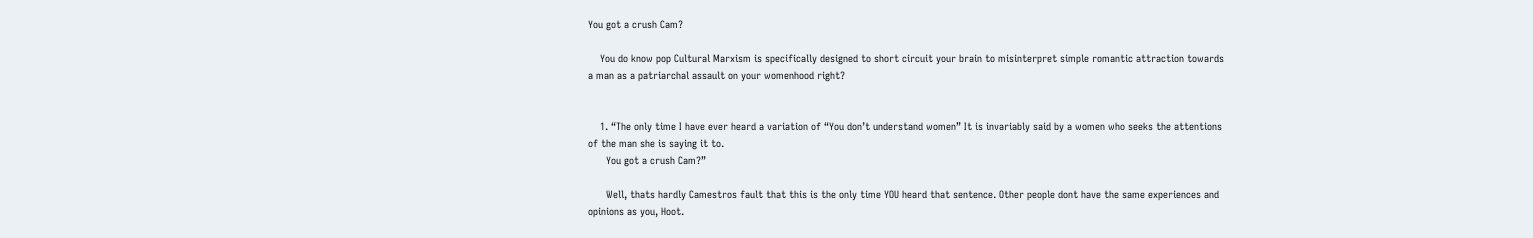You got a crush Cam?

    You do know pop Cultural Marxism is specifically designed to short circuit your brain to misinterpret simple romantic attraction towards a man as a patriarchal assault on your womenhood right?


    1. “The only time I have ever heard a variation of “You don’t understand women” It is invariably said by a women who seeks the attentions of the man she is saying it to.
      You got a crush Cam?”

      Well, thats hardly Camestros fault that this is the only time YOU heard that sentence. Other people dont have the same experiences and opinions as you, Hoot.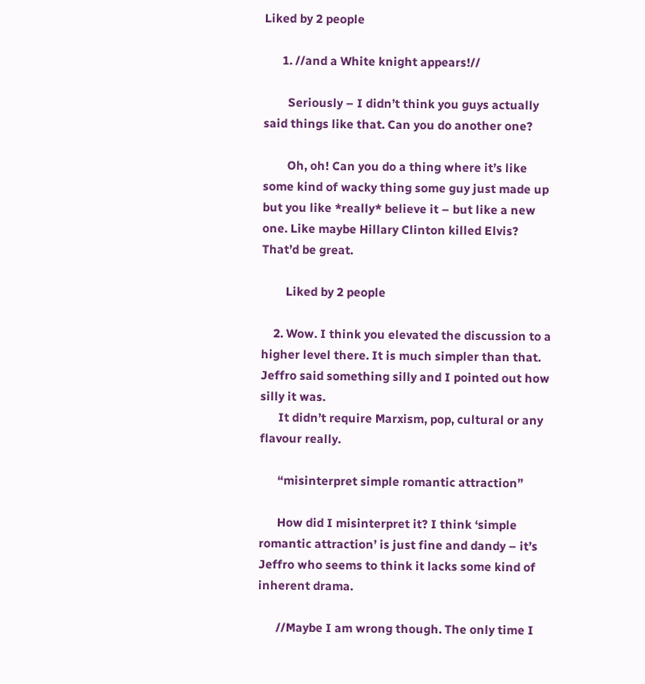Liked by 2 people

      1. //and a White knight appears!//

        Seriously – I didn’t think you guys actually said things like that. Can you do another one?

        Oh, oh! Can you do a thing where it’s like some kind of wacky thing some guy just made up but you like *really* believe it – but like a new one. Like maybe Hillary Clinton killed Elvis? That’d be great.

        Liked by 2 people

    2. Wow. I think you elevated the discussion to a higher level there. It is much simpler than that. Jeffro said something silly and I pointed out how silly it was.
      It didn’t require Marxism, pop, cultural or any flavour really.

      “misinterpret simple romantic attraction”

      How did I misinterpret it? I think ‘simple romantic attraction’ is just fine and dandy – it’s Jeffro who seems to think it lacks some kind of inherent drama.

      //Maybe I am wrong though. The only time I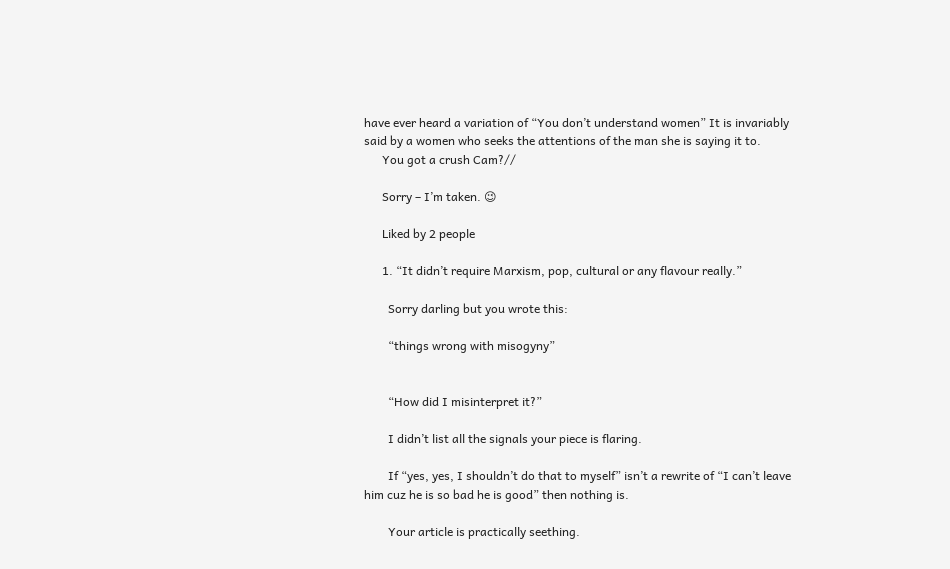have ever heard a variation of “You don’t understand women” It is invariably said by a women who seeks the attentions of the man she is saying it to.
      You got a crush Cam?//

      Sorry – I’m taken. 😉

      Liked by 2 people

      1. “It didn’t require Marxism, pop, cultural or any flavour really.”

        Sorry darling but you wrote this:

        “things wrong with misogyny”


        “How did I misinterpret it?”

        I didn’t list all the signals your piece is flaring.

        If “yes, yes, I shouldn’t do that to myself” isn’t a rewrite of “I can’t leave him cuz he is so bad he is good” then nothing is.

        Your article is practically seething.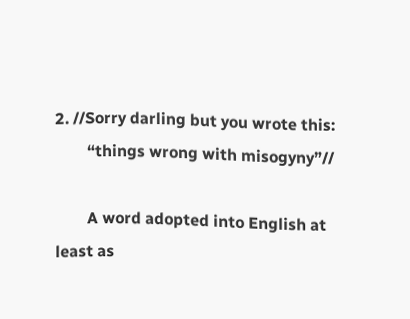2. //Sorry darling but you wrote this:
        “things wrong with misogyny”//

        A word adopted into English at least as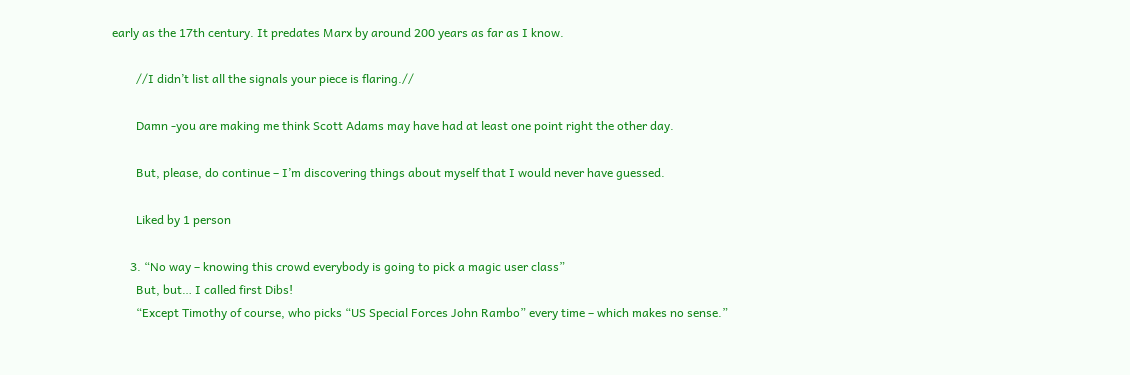early as the 17th century. It predates Marx by around 200 years as far as I know.

        //I didn’t list all the signals your piece is flaring.//

        Damn -you are making me think Scott Adams may have had at least one point right the other day.

        But, please, do continue – I’m discovering things about myself that I would never have guessed.

        Liked by 1 person

      3. “No way – knowing this crowd everybody is going to pick a magic user class”
        But, but… I called first Dibs!
        “Except Timothy of course, who picks “US Special Forces John Rambo” every time – which makes no sense.”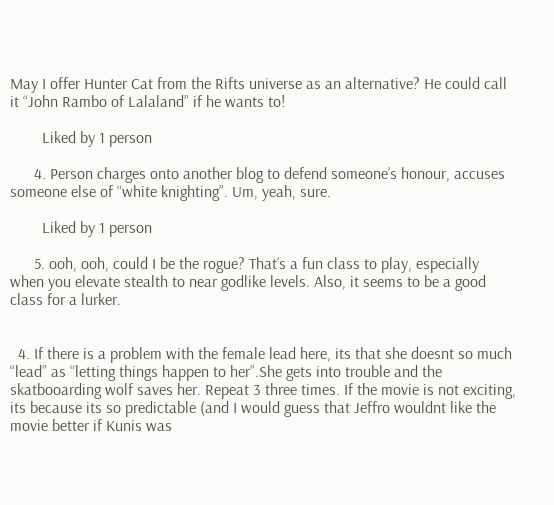May I offer Hunter Cat from the Rifts universe as an alternative? He could call it “John Rambo of Lalaland” if he wants to!

        Liked by 1 person

      4. Person charges onto another blog to defend someone’s honour, accuses someone else of “white knighting”. Um, yeah, sure.

        Liked by 1 person

      5. ooh, ooh, could I be the rogue? That’s a fun class to play, especially when you elevate stealth to near godlike levels. Also, it seems to be a good class for a lurker.


  4. If there is a problem with the female lead here, its that she doesnt so much “lead” as “letting things happen to her”.She gets into trouble and the skatbooarding wolf saves her. Repeat 3 three times. If the movie is not exciting, its because its so predictable (and I would guess that Jeffro wouldnt like the movie better if Kunis was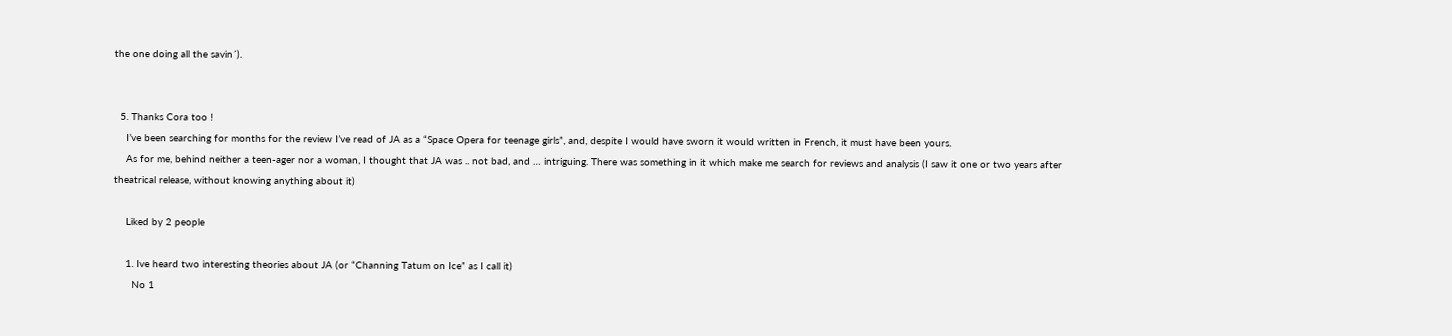the one doing all the savin´).


  5. Thanks Cora too !
    I’ve been searching for months for the review I’ve read of JA as a “Space Opera for teenage girls”, and, despite I would have sworn it would written in French, it must have been yours.
    As for me, behind neither a teen-ager nor a woman, I thought that JA was .. not bad, and … intriguing. There was something in it which make me search for reviews and analysis (I saw it one or two years after theatrical release, without knowing anything about it)

    Liked by 2 people

    1. Ive heard two interesting theories about JA (or “Channing Tatum on Ice” as I call it)
      No 1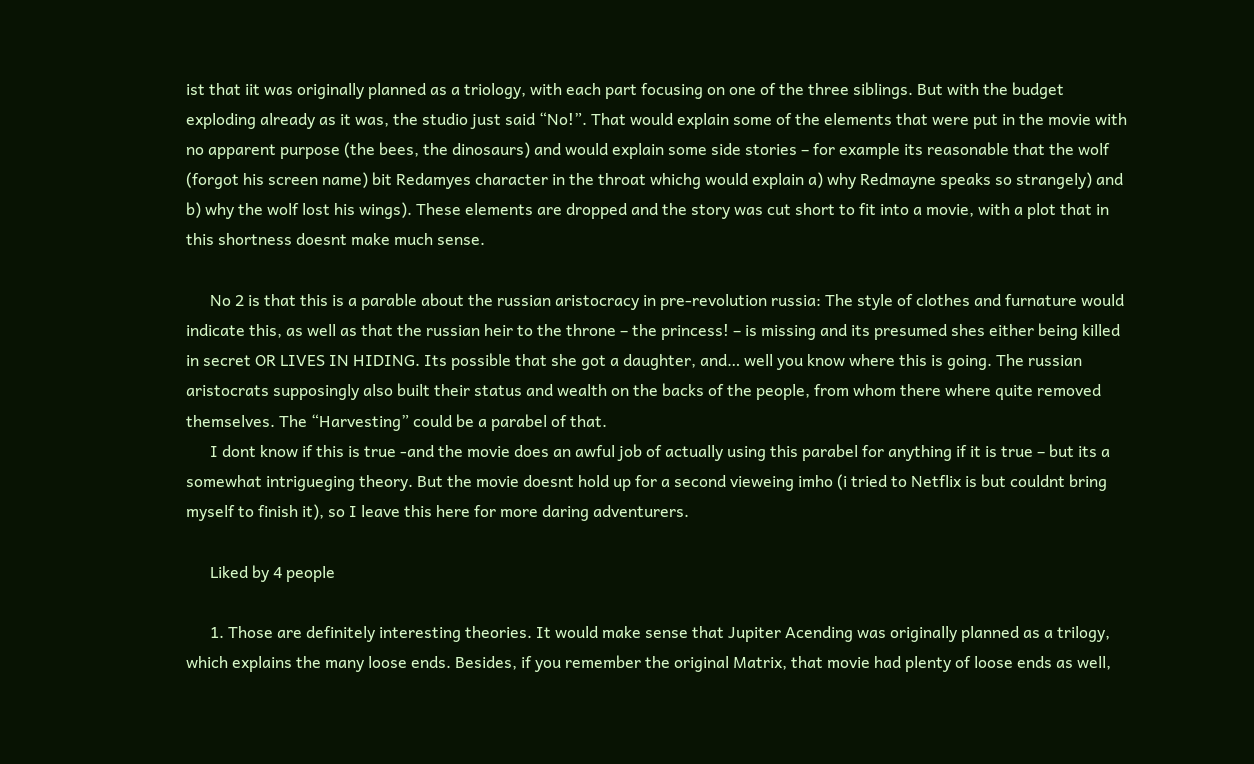ist that iit was originally planned as a triology, with each part focusing on one of the three siblings. But with the budget exploding already as it was, the studio just said “No!”. That would explain some of the elements that were put in the movie with no apparent purpose (the bees, the dinosaurs) and would explain some side stories – for example its reasonable that the wolf (forgot his screen name) bit Redamyes character in the throat whichg would explain a) why Redmayne speaks so strangely) and b) why the wolf lost his wings). These elements are dropped and the story was cut short to fit into a movie, with a plot that in this shortness doesnt make much sense.

      No 2 is that this is a parable about the russian aristocracy in pre-revolution russia: The style of clothes and furnature would indicate this, as well as that the russian heir to the throne – the princess! – is missing and its presumed shes either being killed in secret OR LIVES IN HIDING. Its possible that she got a daughter, and… well you know where this is going. The russian aristocrats supposingly also built their status and wealth on the backs of the people, from whom there where quite removed themselves. The “Harvesting” could be a parabel of that.
      I dont know if this is true -and the movie does an awful job of actually using this parabel for anything if it is true – but its a somewhat intrigueging theory. But the movie doesnt hold up for a second vieweing imho (i tried to Netflix is but couldnt bring myself to finish it), so I leave this here for more daring adventurers.

      Liked by 4 people

      1. Those are definitely interesting theories. It would make sense that Jupiter Acending was originally planned as a trilogy, which explains the many loose ends. Besides, if you remember the original Matrix, that movie had plenty of loose ends as well,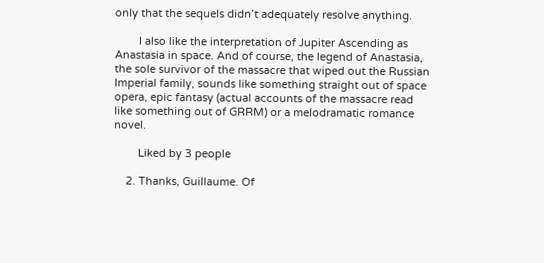only that the sequels didn’t adequately resolve anything.

        I also like the interpretation of Jupiter Ascending as Anastasia in space. And of course, the legend of Anastasia, the sole survivor of the massacre that wiped out the Russian Imperial family, sounds like something straight out of space opera, epic fantasy (actual accounts of the massacre read like something out of GRRM) or a melodramatic romance novel.

        Liked by 3 people

    2. Thanks, Guillaume. Of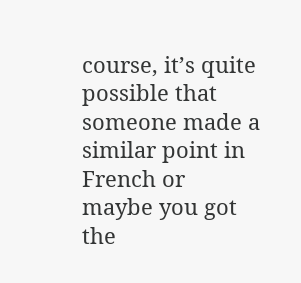course, it’s quite possible that someone made a similar point in French or maybe you got the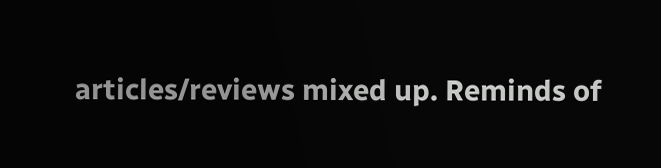articles/reviews mixed up. Reminds of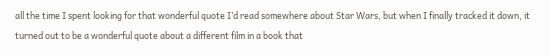all the time I spent looking for that wonderful quote I’d read somewhere about Star Wars, but when I finally tracked it down, it turned out to be a wonderful quote about a different film in a book that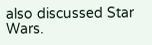also discussed Star Wars.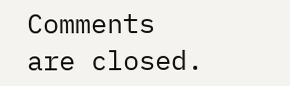Comments are closed.